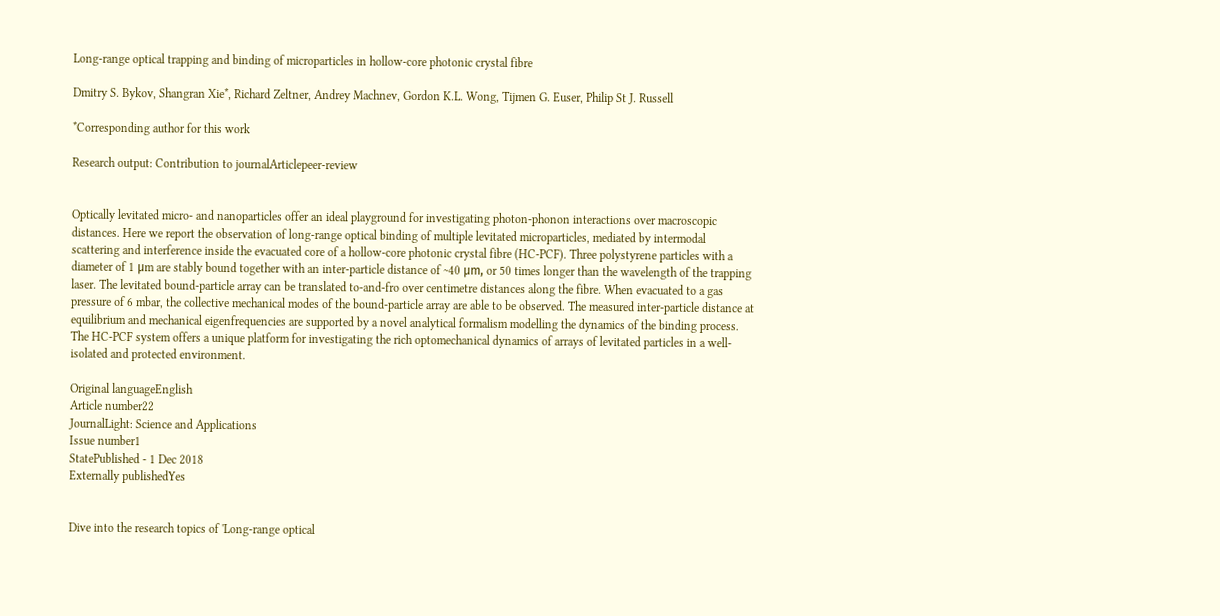Long-range optical trapping and binding of microparticles in hollow-core photonic crystal fibre

Dmitry S. Bykov, Shangran Xie*, Richard Zeltner, Andrey Machnev, Gordon K.L. Wong, Tijmen G. Euser, Philip St J. Russell

*Corresponding author for this work

Research output: Contribution to journalArticlepeer-review


Optically levitated micro- and nanoparticles offer an ideal playground for investigating photon-phonon interactions over macroscopic distances. Here we report the observation of long-range optical binding of multiple levitated microparticles, mediated by intermodal scattering and interference inside the evacuated core of a hollow-core photonic crystal fibre (HC-PCF). Three polystyrene particles with a diameter of 1 μm are stably bound together with an inter-particle distance of ~40 μm, or 50 times longer than the wavelength of the trapping laser. The levitated bound-particle array can be translated to-and-fro over centimetre distances along the fibre. When evacuated to a gas pressure of 6 mbar, the collective mechanical modes of the bound-particle array are able to be observed. The measured inter-particle distance at equilibrium and mechanical eigenfrequencies are supported by a novel analytical formalism modelling the dynamics of the binding process. The HC-PCF system offers a unique platform for investigating the rich optomechanical dynamics of arrays of levitated particles in a well-isolated and protected environment.

Original languageEnglish
Article number22
JournalLight: Science and Applications
Issue number1
StatePublished - 1 Dec 2018
Externally publishedYes


Dive into the research topics of 'Long-range optical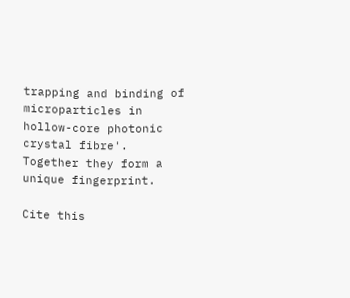trapping and binding of microparticles in hollow-core photonic crystal fibre'. Together they form a unique fingerprint.

Cite this